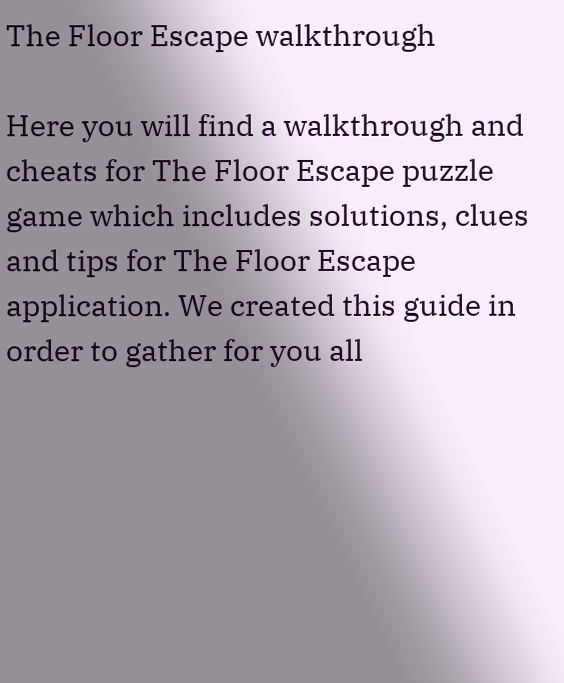The Floor Escape walkthrough

Here you will find a walkthrough and cheats for The Floor Escape puzzle game which includes solutions, clues and tips for The Floor Escape application. We created this guide in order to gather for you all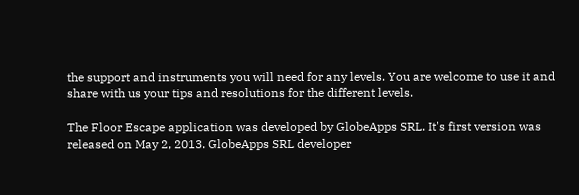the support and instruments you will need for any levels. You are welcome to use it and share with us your tips and resolutions for the different levels.

The Floor Escape application was developed by GlobeApps SRL. It's first version was released on May 2, 2013. GlobeApps SRL developer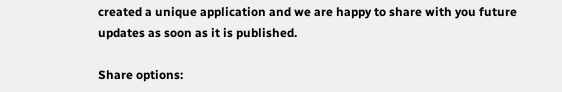created a unique application and we are happy to share with you future updates as soon as it is published.

Share options: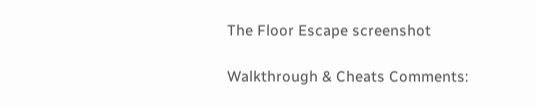The Floor Escape screenshot

Walkthrough & Cheats Comments: